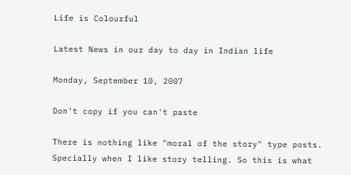Life is Colourful

Latest News in our day to day in Indian life

Monday, September 10, 2007

Don't copy if you can't paste

There is nothing like "moral of the story" type posts. Specially when I like story telling. So this is what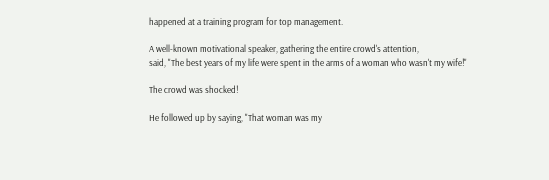happened at a training program for top management.

A well-known motivational speaker, gathering the entire crowd's attention,
said, "The best years of my life were spent in the arms of a woman who wasn't my wife!"

The crowd was shocked!

He followed up by saying, "That woman was my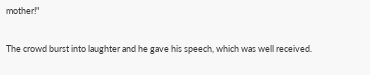mother!"

The crowd burst into laughter and he gave his speech, which was well received.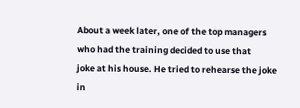About a week later, one of the top managers who had the training decided to use that
joke at his house. He tried to rehearse the joke in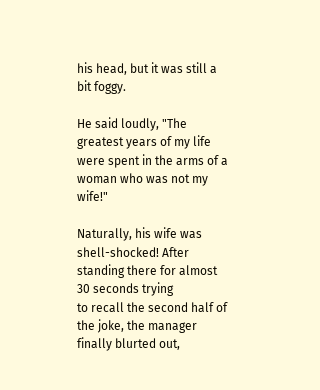his head, but it was still a bit foggy.

He said loudly, "The greatest years of my life were spent in the arms of a woman who was not my wife!"

Naturally, his wife was shell-shocked! After standing there for almost 30 seconds trying
to recall the second half of the joke, the manager finally blurted out,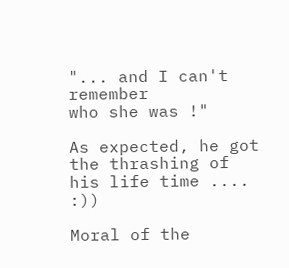"... and I can't remember
who she was !"

As expected, he got the thrashing of his life time .... :))

Moral of the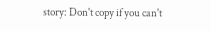story: Don't copy if you can't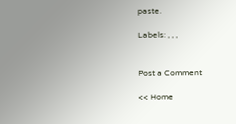paste.

Labels: , , ,


Post a Comment

<< Home